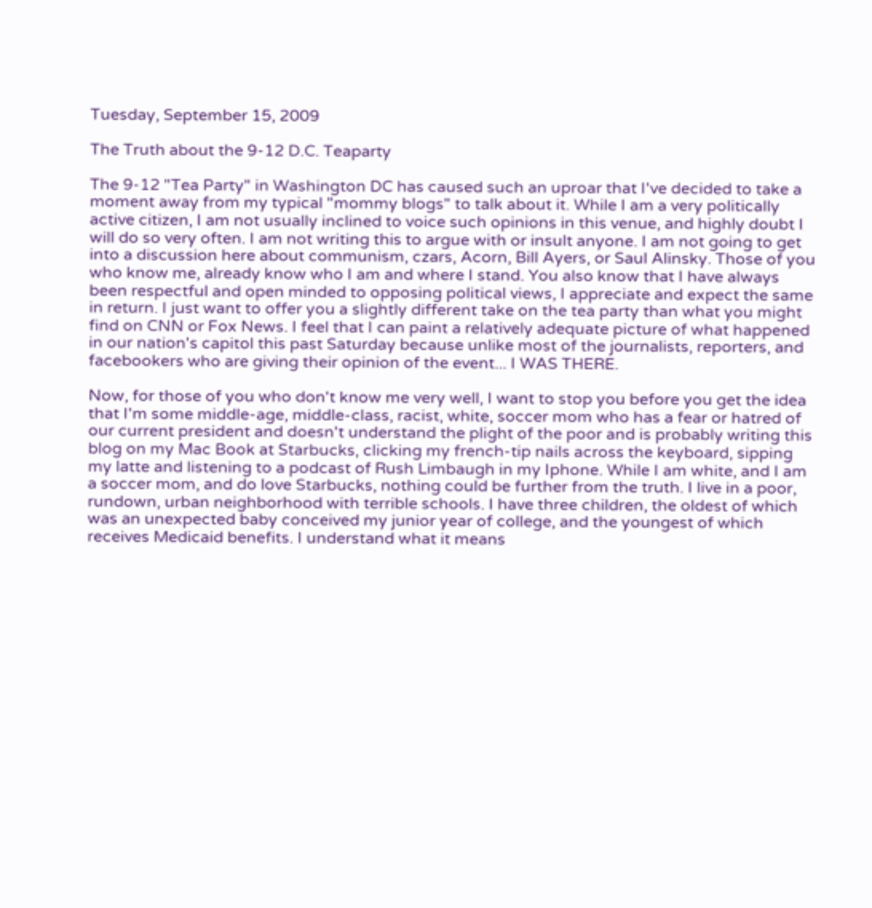Tuesday, September 15, 2009

The Truth about the 9-12 D.C. Teaparty

The 9-12 "Tea Party" in Washington DC has caused such an uproar that I've decided to take a moment away from my typical "mommy blogs" to talk about it. While I am a very politically active citizen, I am not usually inclined to voice such opinions in this venue, and highly doubt I will do so very often. I am not writing this to argue with or insult anyone. I am not going to get into a discussion here about communism, czars, Acorn, Bill Ayers, or Saul Alinsky. Those of you who know me, already know who I am and where I stand. You also know that I have always been respectful and open minded to opposing political views, I appreciate and expect the same in return. I just want to offer you a slightly different take on the tea party than what you might find on CNN or Fox News. I feel that I can paint a relatively adequate picture of what happened in our nation's capitol this past Saturday because unlike most of the journalists, reporters, and facebookers who are giving their opinion of the event... I WAS THERE.

Now, for those of you who don't know me very well, I want to stop you before you get the idea that I'm some middle-age, middle-class, racist, white, soccer mom who has a fear or hatred of our current president and doesn't understand the plight of the poor and is probably writing this blog on my Mac Book at Starbucks, clicking my french-tip nails across the keyboard, sipping my latte and listening to a podcast of Rush Limbaugh in my Iphone. While I am white, and I am a soccer mom, and do love Starbucks, nothing could be further from the truth. I live in a poor, rundown, urban neighborhood with terrible schools. I have three children, the oldest of which was an unexpected baby conceived my junior year of college, and the youngest of which receives Medicaid benefits. I understand what it means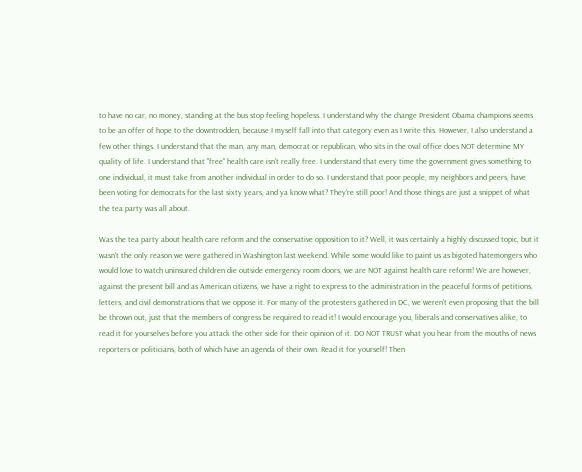to have no car, no money, standing at the bus stop feeling hopeless. I understand why the change President Obama champions seems to be an offer of hope to the downtrodden, because I myself fall into that category even as I write this. However, I also understand a few other things. I understand that the man, any man, democrat or republican, who sits in the oval office does NOT determine MY quality of life. I understand that "free" health care isn't really free. I understand that every time the government gives something to one individual, it must take from another individual in order to do so. I understand that poor people, my neighbors and peers, have been voting for democrats for the last sixty years, and ya know what? They're still poor! And those things are just a snippet of what the tea party was all about.

Was the tea party about health care reform and the conservative opposition to it? Well, it was certainly a highly discussed topic, but it wasn't the only reason we were gathered in Washington last weekend. While some would like to paint us as bigoted hatemongers who would love to watch uninsured children die outside emergency room doors, we are NOT against health care reform! We are however, against the present bill and as American citizens, we have a right to express to the administration in the peaceful forms of petitions, letters, and civil demonstrations that we oppose it. For many of the protesters gathered in DC, we weren't even proposing that the bill be thrown out, just that the members of congress be required to read it! I would encourage you, liberals and conservatives alike, to read it for yourselves before you attack the other side for their opinion of it. DO NOT TRUST what you hear from the mouths of news reporters or politicians, both of which have an agenda of their own. Read it for yourself! Then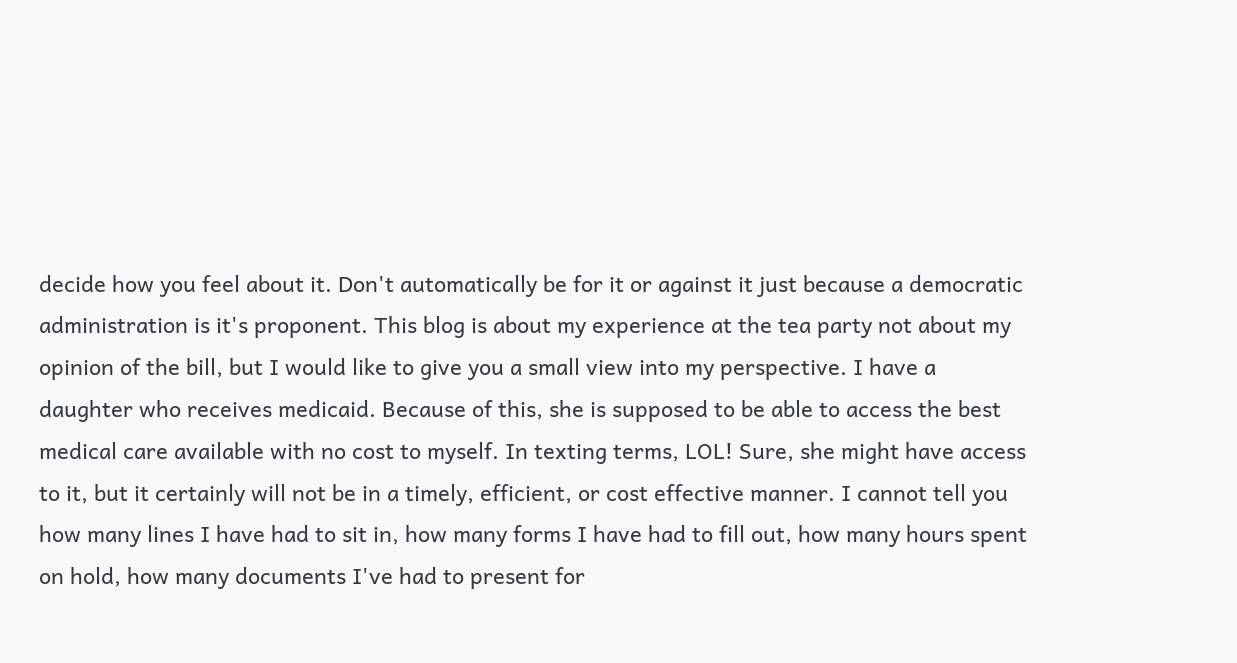decide how you feel about it. Don't automatically be for it or against it just because a democratic administration is it's proponent. This blog is about my experience at the tea party not about my opinion of the bill, but I would like to give you a small view into my perspective. I have a daughter who receives medicaid. Because of this, she is supposed to be able to access the best medical care available with no cost to myself. In texting terms, LOL! Sure, she might have access to it, but it certainly will not be in a timely, efficient, or cost effective manner. I cannot tell you how many lines I have had to sit in, how many forms I have had to fill out, how many hours spent on hold, how many documents I've had to present for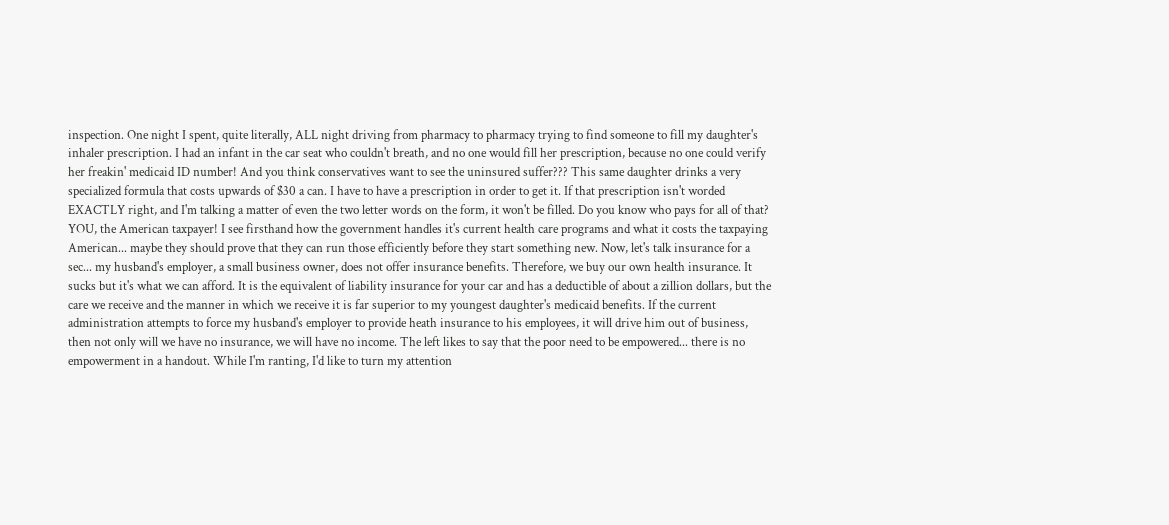inspection. One night I spent, quite literally, ALL night driving from pharmacy to pharmacy trying to find someone to fill my daughter's inhaler prescription. I had an infant in the car seat who couldn't breath, and no one would fill her prescription, because no one could verify her freakin' medicaid ID number! And you think conservatives want to see the uninsured suffer??? This same daughter drinks a very specialized formula that costs upwards of $30 a can. I have to have a prescription in order to get it. If that prescription isn't worded EXACTLY right, and I'm talking a matter of even the two letter words on the form, it won't be filled. Do you know who pays for all of that? YOU, the American taxpayer! I see firsthand how the government handles it's current health care programs and what it costs the taxpaying American... maybe they should prove that they can run those efficiently before they start something new. Now, let's talk insurance for a sec... my husband's employer, a small business owner, does not offer insurance benefits. Therefore, we buy our own health insurance. It sucks but it's what we can afford. It is the equivalent of liability insurance for your car and has a deductible of about a zillion dollars, but the care we receive and the manner in which we receive it is far superior to my youngest daughter's medicaid benefits. If the current administration attempts to force my husband's employer to provide heath insurance to his employees, it will drive him out of business, then not only will we have no insurance, we will have no income. The left likes to say that the poor need to be empowered... there is no empowerment in a handout. While I'm ranting, I'd like to turn my attention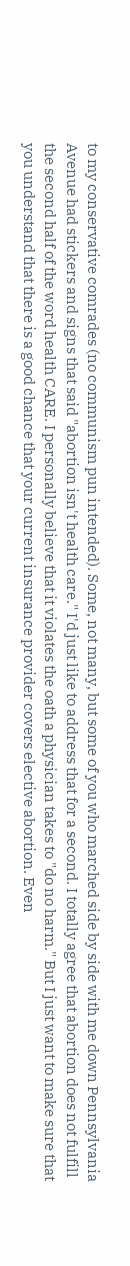to my conservative comrades (no communism pun intended). Some, not many, but some of you who marched side by side with me down Pennsylvania Avenue had stickers and signs that said "abortion isn't health care." I'd just like to address that for a second. I totally agree that abortion does not fulfill the second half of the word health CARE. I personally believe that it violates the oath a physician takes to "do no harm." But I just want to make sure that you understand that there is a good chance that your current insurance provider covers elective abortion. Even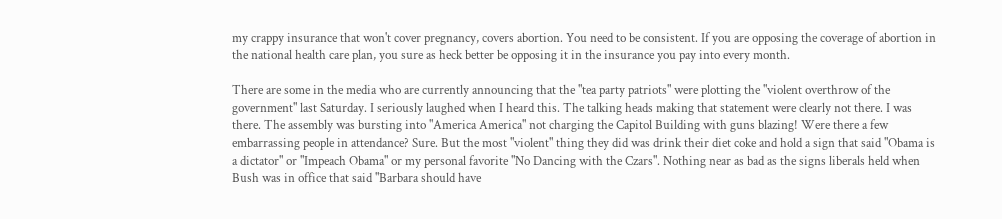my crappy insurance that won't cover pregnancy, covers abortion. You need to be consistent. If you are opposing the coverage of abortion in the national health care plan, you sure as heck better be opposing it in the insurance you pay into every month.

There are some in the media who are currently announcing that the "tea party patriots" were plotting the "violent overthrow of the government" last Saturday. I seriously laughed when I heard this. The talking heads making that statement were clearly not there. I was there. The assembly was bursting into "America America" not charging the Capitol Building with guns blazing! Were there a few embarrassing people in attendance? Sure. But the most "violent" thing they did was drink their diet coke and hold a sign that said "Obama is a dictator" or "Impeach Obama" or my personal favorite "No Dancing with the Czars". Nothing near as bad as the signs liberals held when Bush was in office that said "Barbara should have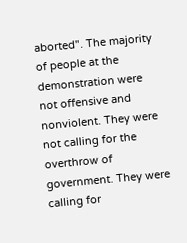aborted". The majority of people at the demonstration were not offensive and nonviolent. They were not calling for the overthrow of government. They were calling for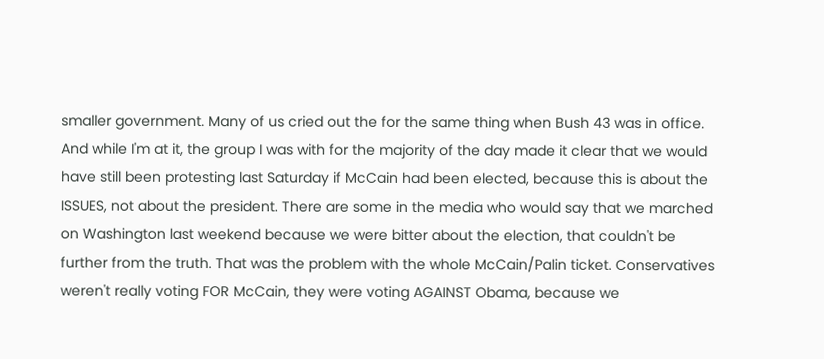smaller government. Many of us cried out the for the same thing when Bush 43 was in office. And while I'm at it, the group I was with for the majority of the day made it clear that we would have still been protesting last Saturday if McCain had been elected, because this is about the ISSUES, not about the president. There are some in the media who would say that we marched on Washington last weekend because we were bitter about the election, that couldn't be further from the truth. That was the problem with the whole McCain/Palin ticket. Conservatives weren't really voting FOR McCain, they were voting AGAINST Obama, because we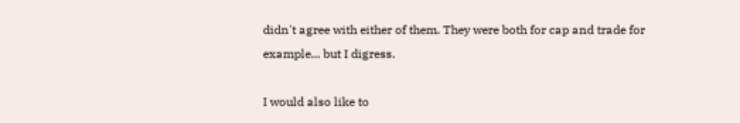didn't agree with either of them. They were both for cap and trade for example... but I digress.

I would also like to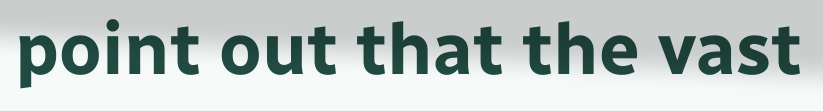point out that the vast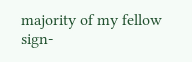majority of my fellow sign-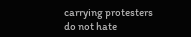carrying protesters do not hate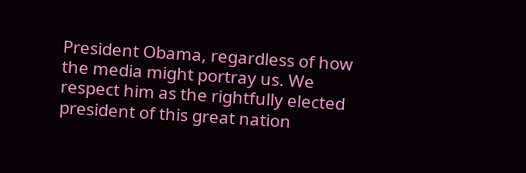President Obama, regardless of how the media might portray us. We respect him as the rightfully elected president of this great nation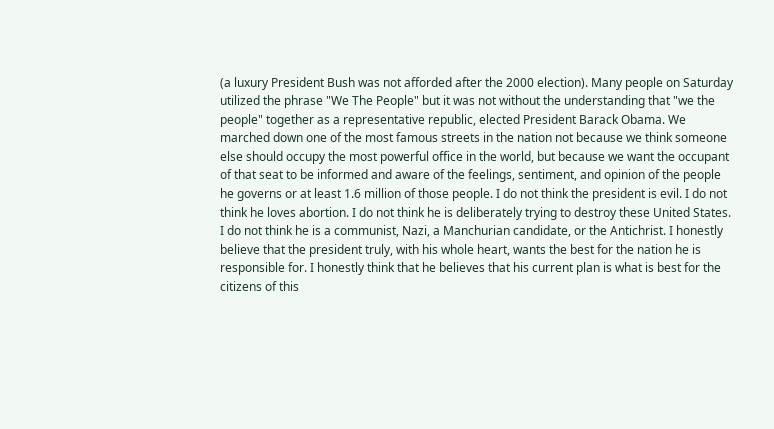(a luxury President Bush was not afforded after the 2000 election). Many people on Saturday utilized the phrase "We The People" but it was not without the understanding that "we the people" together as a representative republic, elected President Barack Obama. We marched down one of the most famous streets in the nation not because we think someone else should occupy the most powerful office in the world, but because we want the occupant of that seat to be informed and aware of the feelings, sentiment, and opinion of the people he governs or at least 1.6 million of those people. I do not think the president is evil. I do not think he loves abortion. I do not think he is deliberately trying to destroy these United States. I do not think he is a communist, Nazi, a Manchurian candidate, or the Antichrist. I honestly believe that the president truly, with his whole heart, wants the best for the nation he is responsible for. I honestly think that he believes that his current plan is what is best for the citizens of this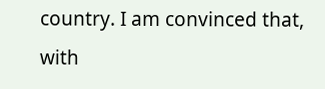country. I am convinced that, with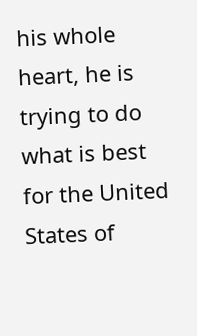his whole heart, he is trying to do what is best for the United States of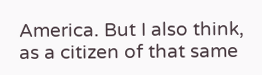America. But I also think, as a citizen of that same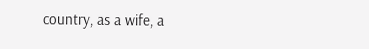country, as a wife, a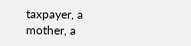taxpayer, a mother, a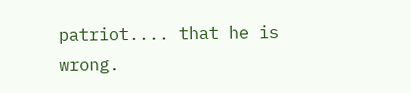patriot.... that he is wrong.